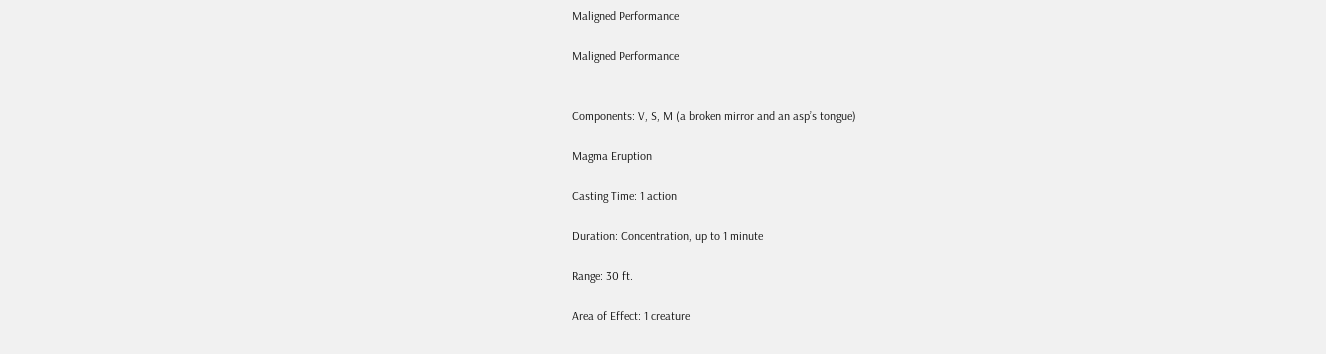Maligned Performance

Maligned Performance


Components: V, S, M (a broken mirror and an asp’s tongue)

Magma Eruption

Casting Time: 1 action

Duration: Concentration, up to 1 minute

Range: 30 ft.

Area of Effect: 1 creature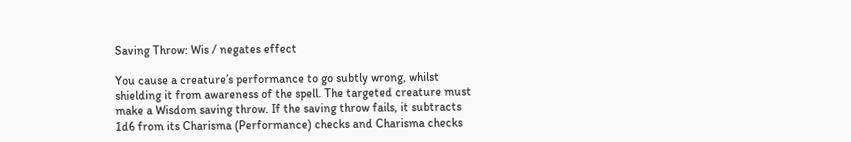Saving Throw: Wis / negates effect

You cause a creature’s performance to go subtly wrong, whilst shielding it from awareness of the spell. The targeted creature must make a Wisdom saving throw. If the saving throw fails, it subtracts 1d6 from its Charisma (Performance) checks and Charisma checks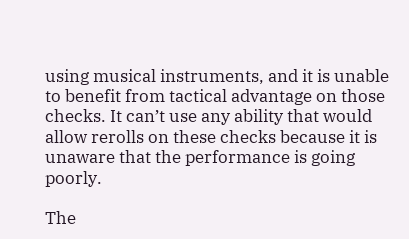using musical instruments, and it is unable to benefit from tactical advantage on those checks. It can’t use any ability that would allow rerolls on these checks because it is unaware that the performance is going poorly.

The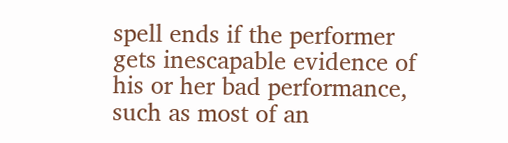spell ends if the performer gets inescapable evidence of his or her bad performance, such as most of an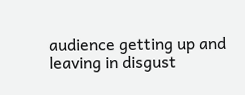audience getting up and leaving in disgust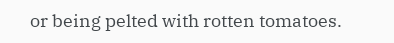or being pelted with rotten tomatoes.